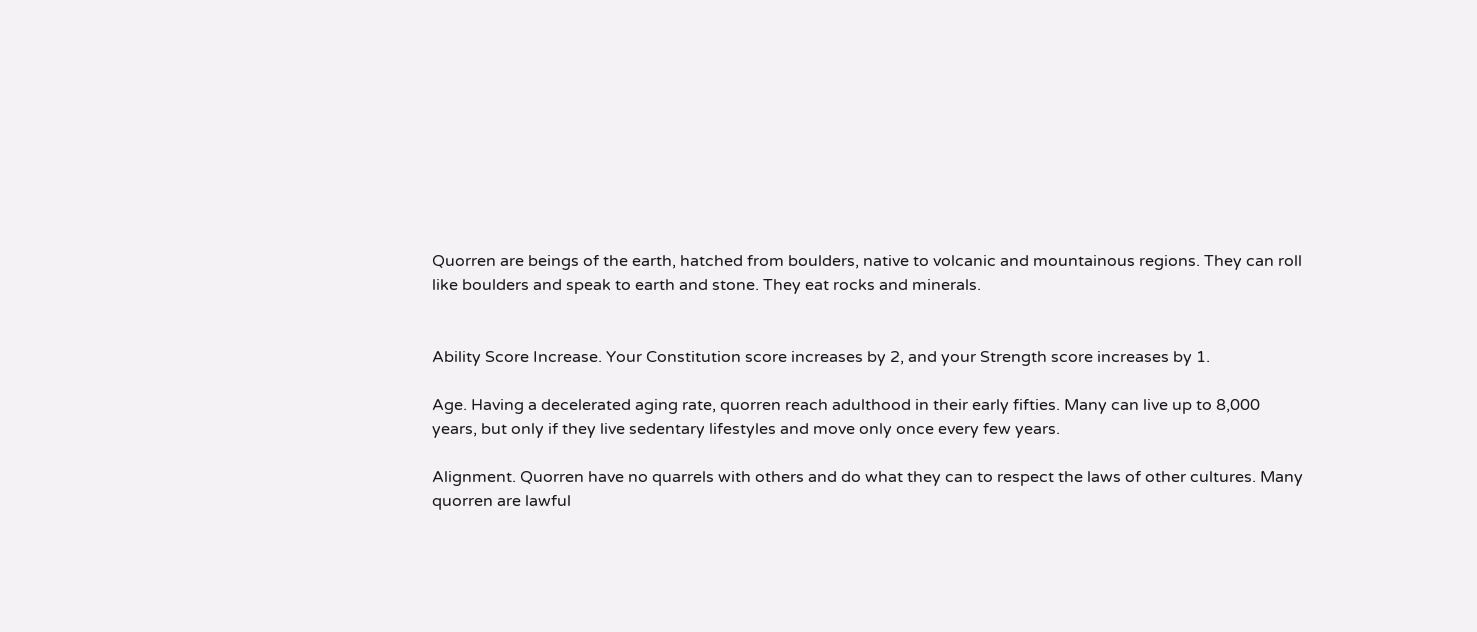Quorren are beings of the earth, hatched from boulders, native to volcanic and mountainous regions. They can roll like boulders and speak to earth and stone. They eat rocks and minerals.


Ability Score Increase. Your Constitution score increases by 2, and your Strength score increases by 1.

Age. Having a decelerated aging rate, quorren reach adulthood in their early fifties. Many can live up to 8,000 years, but only if they live sedentary lifestyles and move only once every few years.

Alignment. Quorren have no quarrels with others and do what they can to respect the laws of other cultures. Many quorren are lawful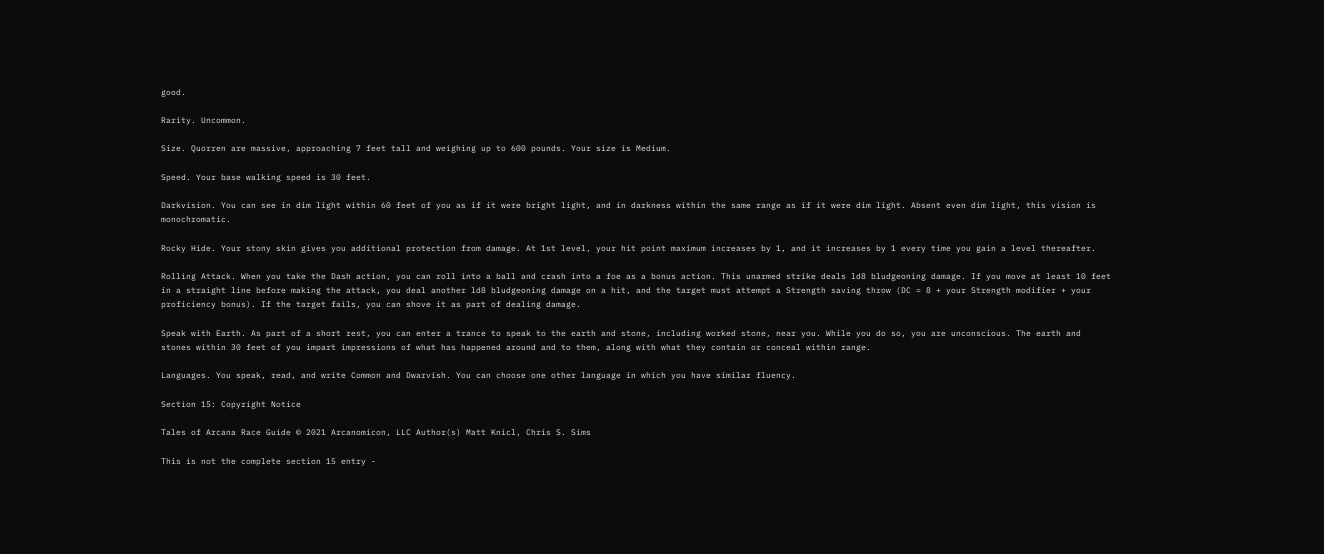good.

Rarity. Uncommon.

Size. Quorren are massive, approaching 7 feet tall and weighing up to 600 pounds. Your size is Medium.

Speed. Your base walking speed is 30 feet.

Darkvision. You can see in dim light within 60 feet of you as if it were bright light, and in darkness within the same range as if it were dim light. Absent even dim light, this vision is monochromatic.

Rocky Hide. Your stony skin gives you additional protection from damage. At 1st level, your hit point maximum increases by 1, and it increases by 1 every time you gain a level thereafter.

Rolling Attack. When you take the Dash action, you can roll into a ball and crash into a foe as a bonus action. This unarmed strike deals ld8 bludgeoning damage. If you move at least 10 feet in a straight line before making the attack, you deal another ld8 bludgeoning damage on a hit, and the target must attempt a Strength saving throw (DC = 8 + your Strength modifier + your proficiency bonus). If the target fails, you can shove it as part of dealing damage.

Speak with Earth. As part of a short rest, you can enter a trance to speak to the earth and stone, including worked stone, near you. While you do so, you are unconscious. The earth and stones within 30 feet of you impart impressions of what has happened around and to them, along with what they contain or conceal within range.

Languages. You speak, read, and write Common and Dwarvish. You can choose one other language in which you have similar fluency.

Section 15: Copyright Notice

Tales of Arcana Race Guide © 2021 Arcanomicon, LLC Author(s) Matt Knicl, Chris S. Sims

This is not the complete section 15 entry -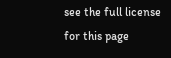see the full license for this page